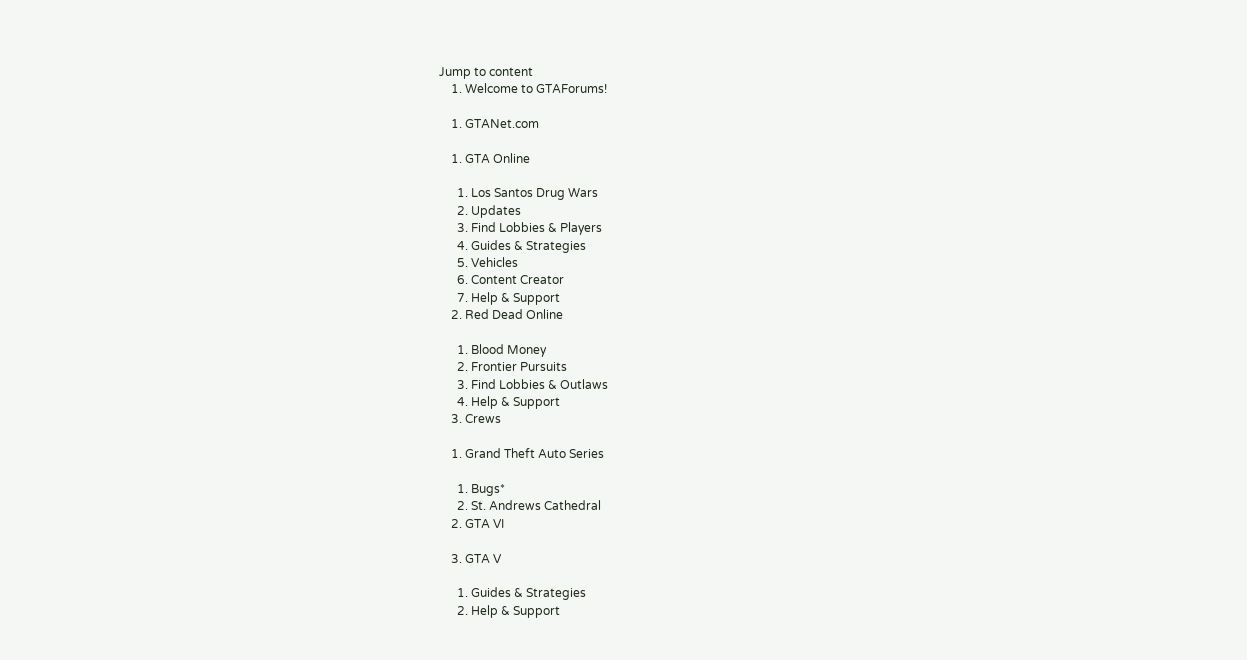Jump to content
    1. Welcome to GTAForums!

    1. GTANet.com

    1. GTA Online

      1. Los Santos Drug Wars
      2. Updates
      3. Find Lobbies & Players
      4. Guides & Strategies
      5. Vehicles
      6. Content Creator
      7. Help & Support
    2. Red Dead Online

      1. Blood Money
      2. Frontier Pursuits
      3. Find Lobbies & Outlaws
      4. Help & Support
    3. Crews

    1. Grand Theft Auto Series

      1. Bugs*
      2. St. Andrews Cathedral
    2. GTA VI

    3. GTA V

      1. Guides & Strategies
      2. Help & Support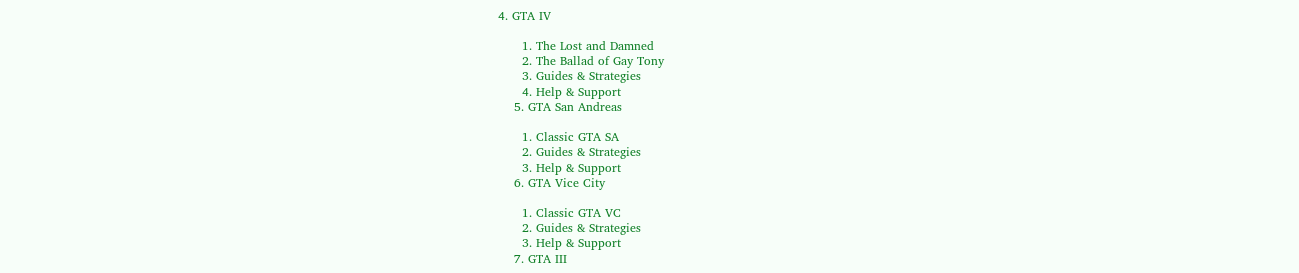4. GTA IV

      1. The Lost and Damned
      2. The Ballad of Gay Tony
      3. Guides & Strategies
      4. Help & Support
    5. GTA San Andreas

      1. Classic GTA SA
      2. Guides & Strategies
      3. Help & Support
    6. GTA Vice City

      1. Classic GTA VC
      2. Guides & Strategies
      3. Help & Support
    7. GTA III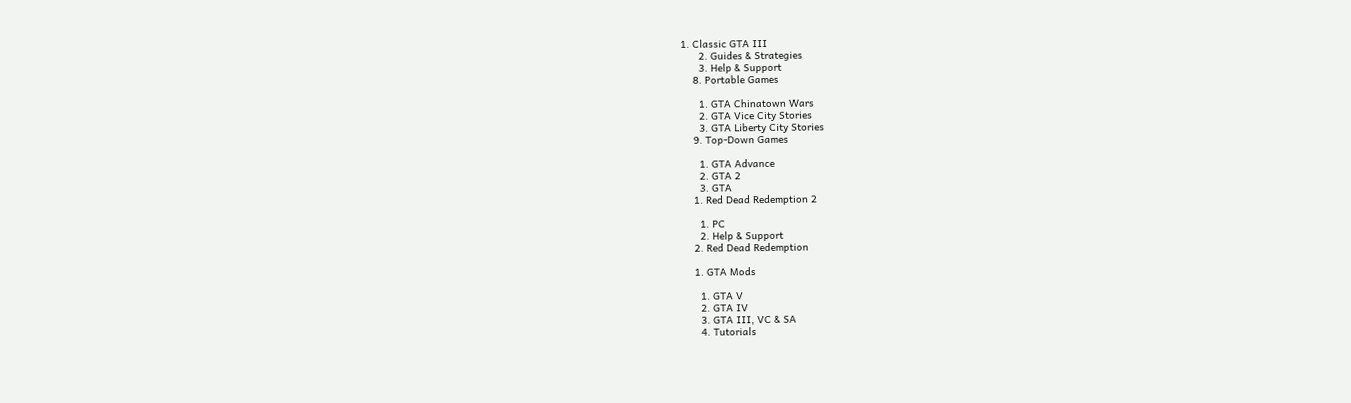1. Classic GTA III
      2. Guides & Strategies
      3. Help & Support
    8. Portable Games

      1. GTA Chinatown Wars
      2. GTA Vice City Stories
      3. GTA Liberty City Stories
    9. Top-Down Games

      1. GTA Advance
      2. GTA 2
      3. GTA
    1. Red Dead Redemption 2

      1. PC
      2. Help & Support
    2. Red Dead Redemption

    1. GTA Mods

      1. GTA V
      2. GTA IV
      3. GTA III, VC & SA
      4. Tutorials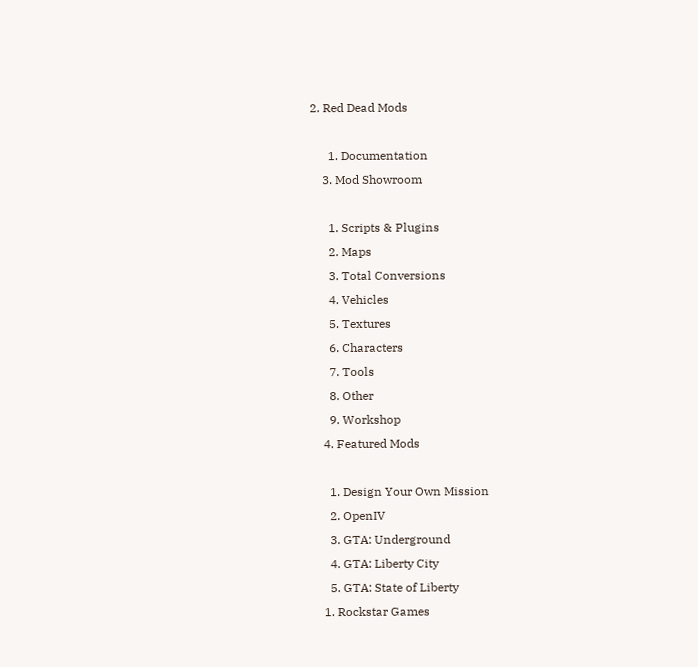2. Red Dead Mods

      1. Documentation
    3. Mod Showroom

      1. Scripts & Plugins
      2. Maps
      3. Total Conversions
      4. Vehicles
      5. Textures
      6. Characters
      7. Tools
      8. Other
      9. Workshop
    4. Featured Mods

      1. Design Your Own Mission
      2. OpenIV
      3. GTA: Underground
      4. GTA: Liberty City
      5. GTA: State of Liberty
    1. Rockstar Games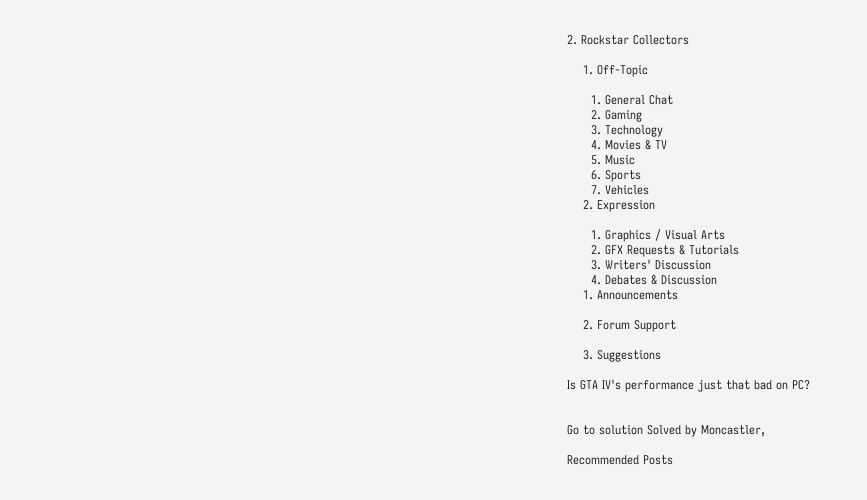2. Rockstar Collectors

    1. Off-Topic

      1. General Chat
      2. Gaming
      3. Technology
      4. Movies & TV
      5. Music
      6. Sports
      7. Vehicles
    2. Expression

      1. Graphics / Visual Arts
      2. GFX Requests & Tutorials
      3. Writers' Discussion
      4. Debates & Discussion
    1. Announcements

    2. Forum Support

    3. Suggestions

Is GTA IV's performance just that bad on PC?


Go to solution Solved by Moncastler,

Recommended Posts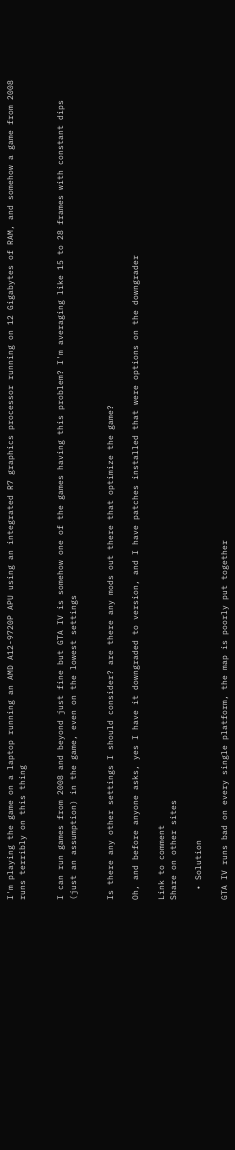I'm playing the game on a laptop running an AMD A12-9720P APU using an integrated R7 graphics processor running on 12 Gigabytes of RAM, and somehow a game from 2008 runs terribly on this thing


I can run games from 2008 and beyond just fine but GTA IV is somehow one of the games having this problem? I'm averaging like 15 to 28 frames with constant dips (just an assumption) in the game, even on the lowest settings


Is there any other settings I should consider? are there any mods out there that optimize the game?

Oh, and before anyone asks, yes I have it downgraded to version, and I have patches installed that were options on the downgrader

Link to comment
Share on other sites

  • Solution

GTA IV runs bad on every single platform, the map is poorly put together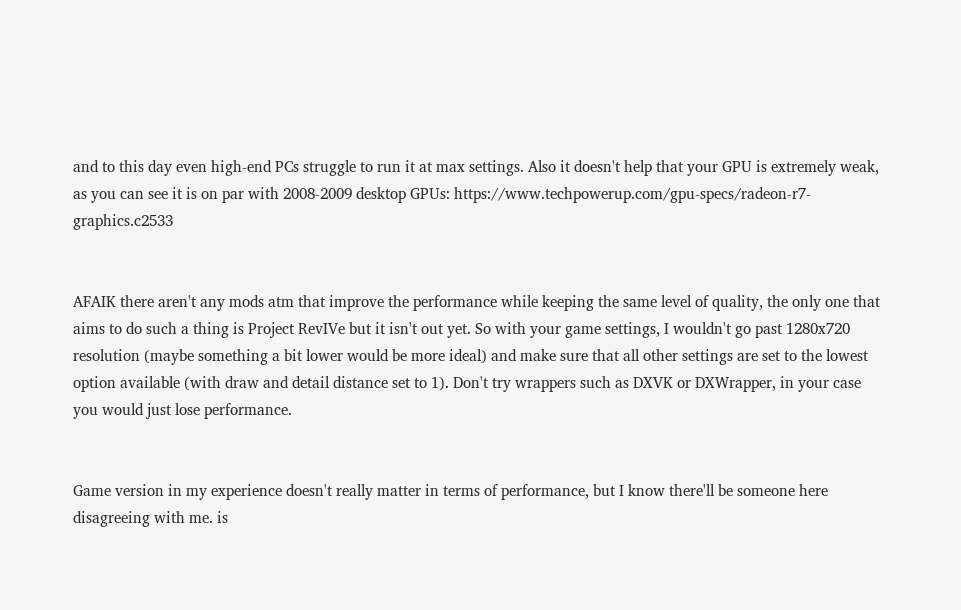and to this day even high-end PCs struggle to run it at max settings. Also it doesn't help that your GPU is extremely weak, as you can see it is on par with 2008-2009 desktop GPUs: https://www.techpowerup.com/gpu-specs/radeon-r7-graphics.c2533


AFAIK there aren't any mods atm that improve the performance while keeping the same level of quality, the only one that aims to do such a thing is Project RevIVe but it isn't out yet. So with your game settings, I wouldn't go past 1280x720 resolution (maybe something a bit lower would be more ideal) and make sure that all other settings are set to the lowest option available (with draw and detail distance set to 1). Don't try wrappers such as DXVK or DXWrapper, in your case you would just lose performance.


Game version in my experience doesn't really matter in terms of performance, but I know there'll be someone here disagreeing with me. is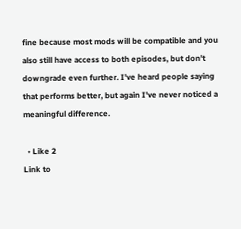fine because most mods will be compatible and you also still have access to both episodes, but don't downgrade even further. I've heard people saying that performs better, but again I've never noticed a meaningful difference.

  • Like 2
Link to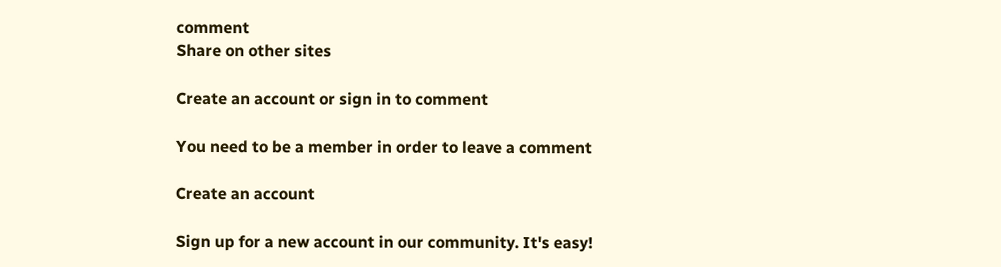comment
Share on other sites

Create an account or sign in to comment

You need to be a member in order to leave a comment

Create an account

Sign up for a new account in our community. It's easy!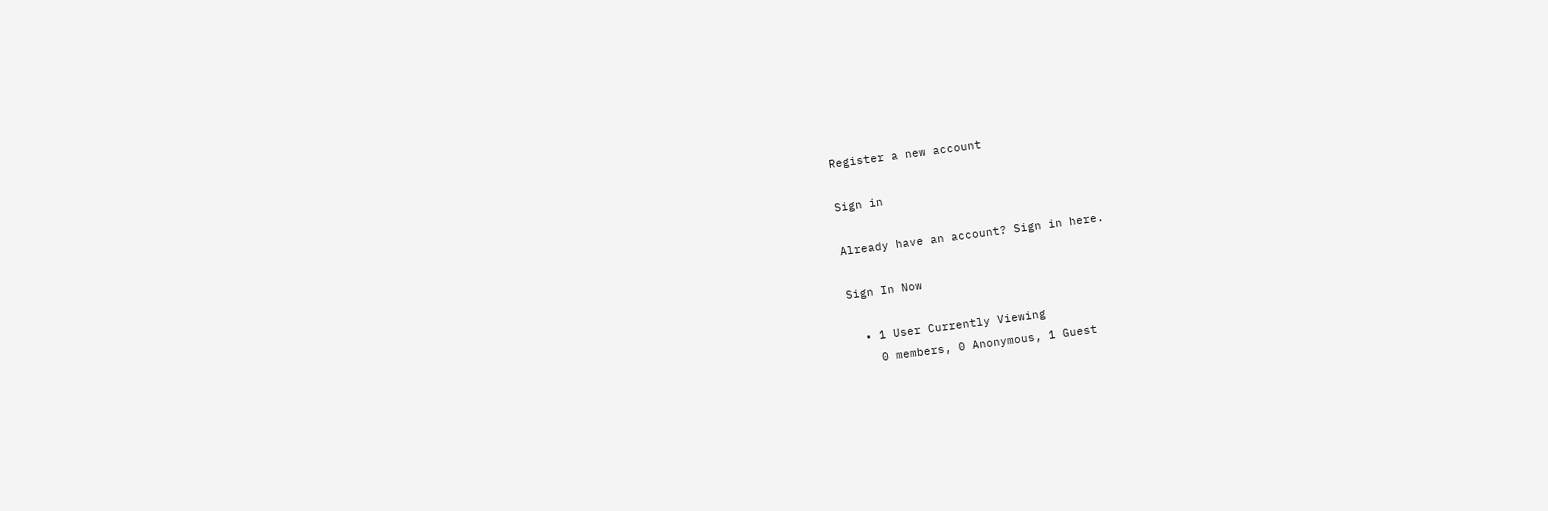Register a new account

Sign in

Already have an account? Sign in here.

Sign In Now

  • 1 User Currently Viewing
    0 members, 0 Anonymous, 1 Guest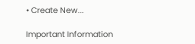• Create New...

Important Information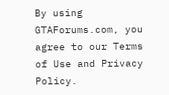By using GTAForums.com, you agree to our Terms of Use and Privacy Policy.